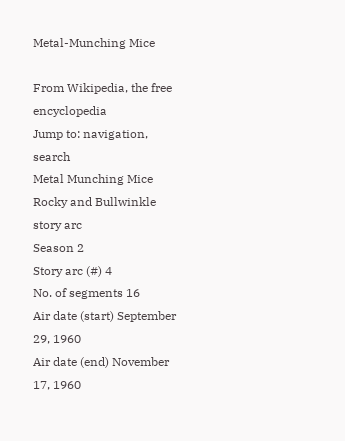Metal-Munching Mice

From Wikipedia, the free encyclopedia
Jump to: navigation, search
Metal Munching Mice
Rocky and Bullwinkle story arc
Season 2
Story arc (#) 4
No. of segments 16
Air date (start) September 29, 1960
Air date (end) November 17, 1960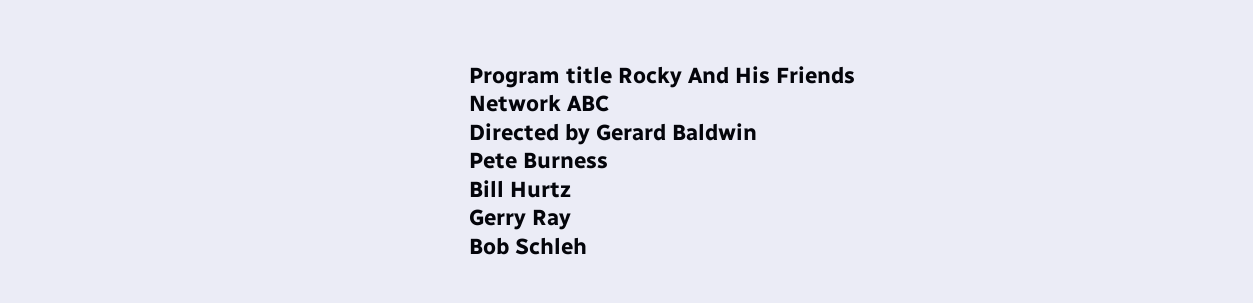Program title Rocky And His Friends
Network ABC
Directed by Gerard Baldwin
Pete Burness
Bill Hurtz
Gerry Ray
Bob Schleh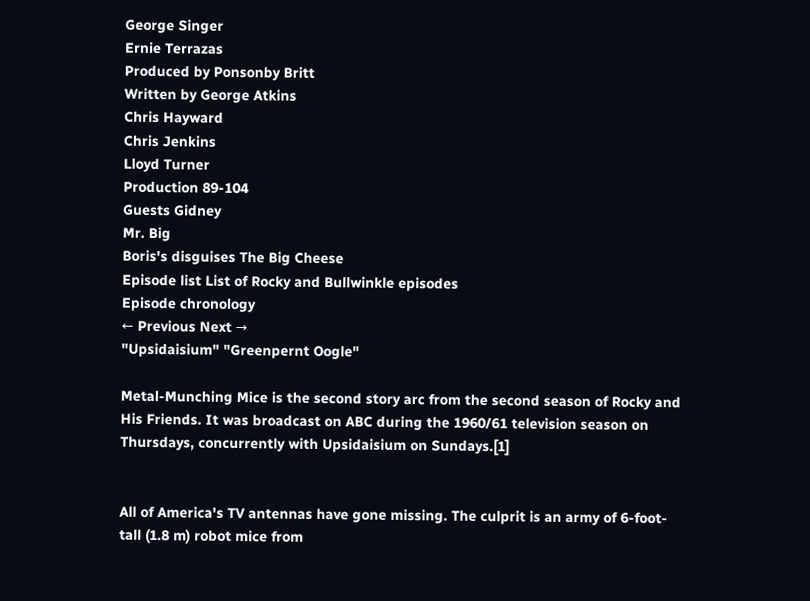George Singer
Ernie Terrazas
Produced by Ponsonby Britt
Written by George Atkins
Chris Hayward
Chris Jenkins
Lloyd Turner
Production 89-104
Guests Gidney
Mr. Big
Boris's disguises The Big Cheese
Episode list List of Rocky and Bullwinkle episodes
Episode chronology
← Previous Next →
"Upsidaisium" "Greenpernt Oogle"

Metal-Munching Mice is the second story arc from the second season of Rocky and His Friends. It was broadcast on ABC during the 1960/61 television season on Thursdays, concurrently with Upsidaisium on Sundays.[1]


All of America's TV antennas have gone missing. The culprit is an army of 6-foot-tall (1.8 m) robot mice from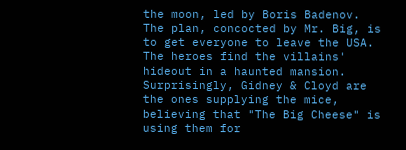the moon, led by Boris Badenov. The plan, concocted by Mr. Big, is to get everyone to leave the USA. The heroes find the villains' hideout in a haunted mansion. Surprisingly, Gidney & Cloyd are the ones supplying the mice, believing that "The Big Cheese" is using them for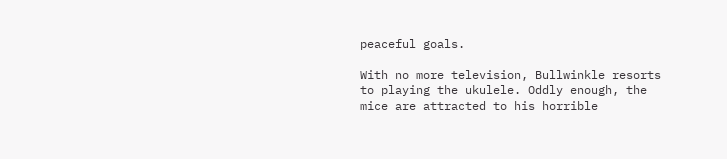peaceful goals.

With no more television, Bullwinkle resorts to playing the ukulele. Oddly enough, the mice are attracted to his horrible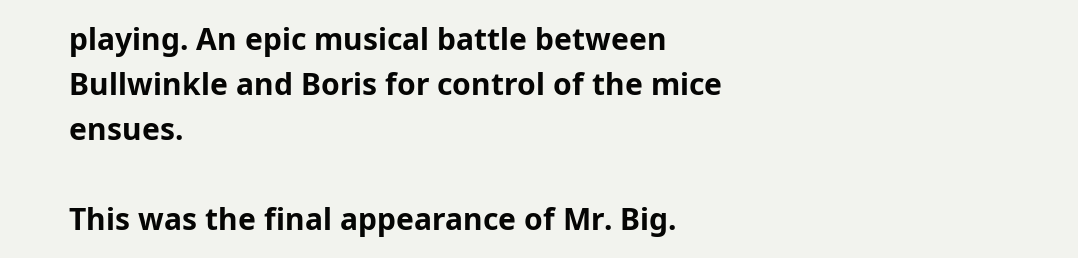playing. An epic musical battle between Bullwinkle and Boris for control of the mice ensues.

This was the final appearance of Mr. Big.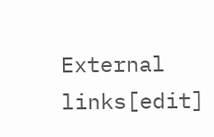External links[edit]